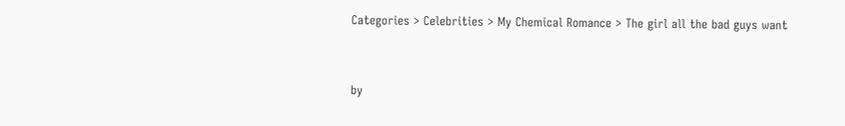Categories > Celebrities > My Chemical Romance > The girl all the bad guys want


by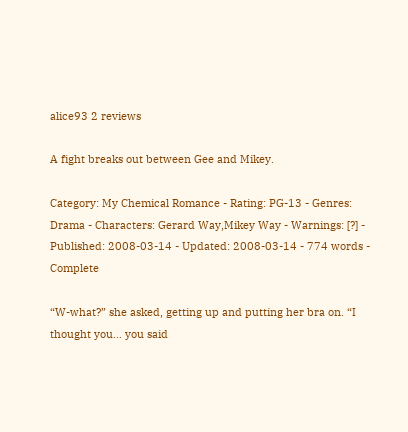alice93 2 reviews

A fight breaks out between Gee and Mikey.

Category: My Chemical Romance - Rating: PG-13 - Genres: Drama - Characters: Gerard Way,Mikey Way - Warnings: [?] - Published: 2008-03-14 - Updated: 2008-03-14 - 774 words - Complete

“W-what?” she asked, getting up and putting her bra on. “I thought you… you said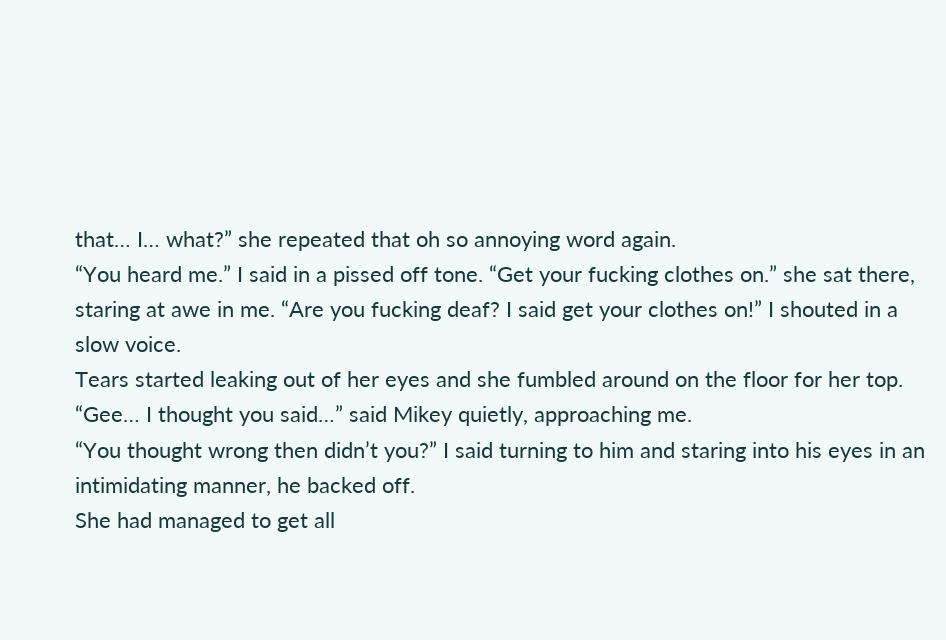that… I… what?” she repeated that oh so annoying word again.
“You heard me.” I said in a pissed off tone. “Get your fucking clothes on.” she sat there, staring at awe in me. “Are you fucking deaf? I said get your clothes on!” I shouted in a slow voice.
Tears started leaking out of her eyes and she fumbled around on the floor for her top.
“Gee… I thought you said…” said Mikey quietly, approaching me.
“You thought wrong then didn’t you?” I said turning to him and staring into his eyes in an intimidating manner, he backed off.
She had managed to get all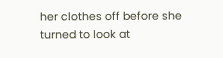her clothes off before she turned to look at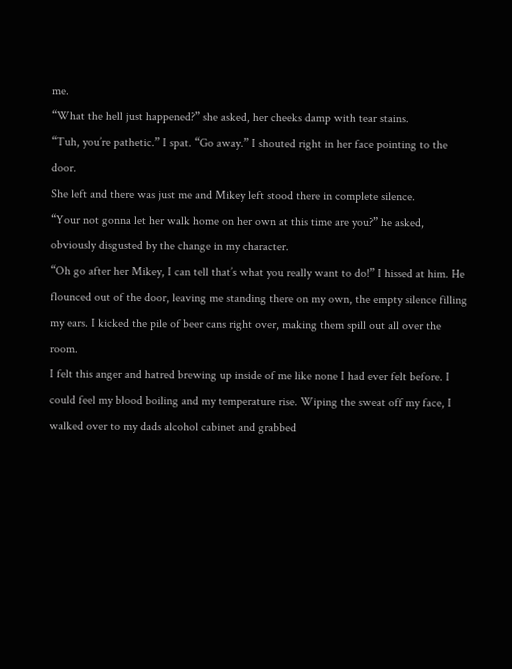me.
“What the hell just happened?” she asked, her cheeks damp with tear stains.
“Tuh, you’re pathetic.” I spat. “Go away.” I shouted right in her face pointing to the door.
She left and there was just me and Mikey left stood there in complete silence.
“Your not gonna let her walk home on her own at this time are you?” he asked, obviously disgusted by the change in my character.
“Oh go after her Mikey, I can tell that’s what you really want to do!” I hissed at him. He flounced out of the door, leaving me standing there on my own, the empty silence filling my ears. I kicked the pile of beer cans right over, making them spill out all over the room.
I felt this anger and hatred brewing up inside of me like none I had ever felt before. I could feel my blood boiling and my temperature rise. Wiping the sweat off my face, I walked over to my dads alcohol cabinet and grabbed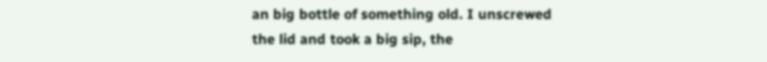an big bottle of something old. I unscrewed the lid and took a big sip, the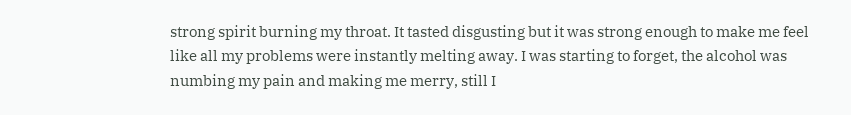strong spirit burning my throat. It tasted disgusting but it was strong enough to make me feel like all my problems were instantly melting away. I was starting to forget, the alcohol was numbing my pain and making me merry, still I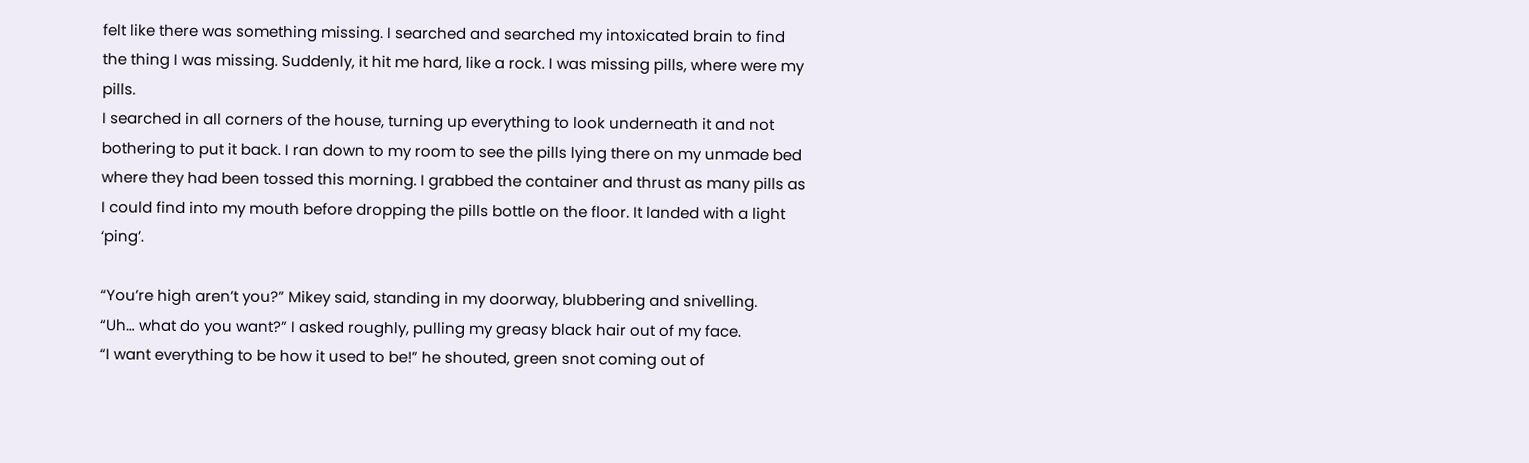felt like there was something missing. I searched and searched my intoxicated brain to find the thing I was missing. Suddenly, it hit me hard, like a rock. I was missing pills, where were my pills.
I searched in all corners of the house, turning up everything to look underneath it and not bothering to put it back. I ran down to my room to see the pills lying there on my unmade bed where they had been tossed this morning. I grabbed the container and thrust as many pills as I could find into my mouth before dropping the pills bottle on the floor. It landed with a light ‘ping’.

“You’re high aren’t you?” Mikey said, standing in my doorway, blubbering and snivelling.
“Uh… what do you want?” I asked roughly, pulling my greasy black hair out of my face.
“I want everything to be how it used to be!” he shouted, green snot coming out of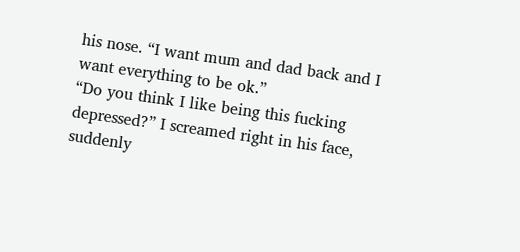his nose. “I want mum and dad back and I want everything to be ok.”
“Do you think I like being this fucking depressed?” I screamed right in his face, suddenly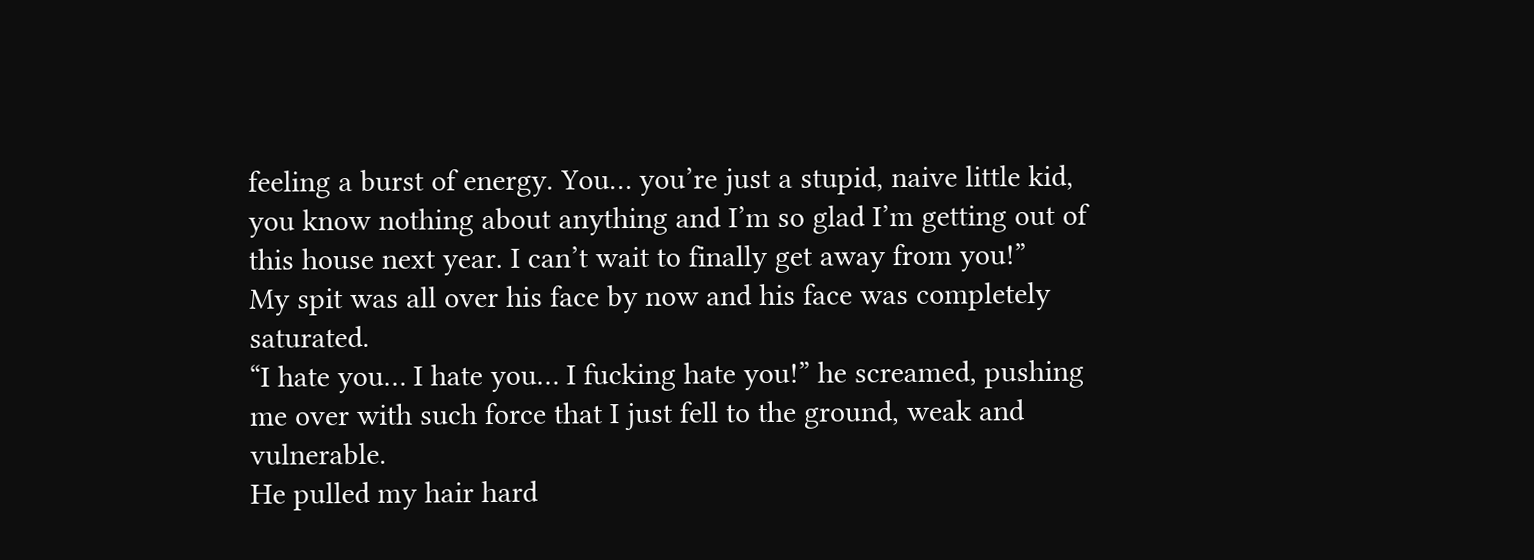feeling a burst of energy. You… you’re just a stupid, naive little kid, you know nothing about anything and I’m so glad I’m getting out of this house next year. I can’t wait to finally get away from you!”
My spit was all over his face by now and his face was completely saturated.
“I hate you… I hate you… I fucking hate you!” he screamed, pushing me over with such force that I just fell to the ground, weak and vulnerable.
He pulled my hair hard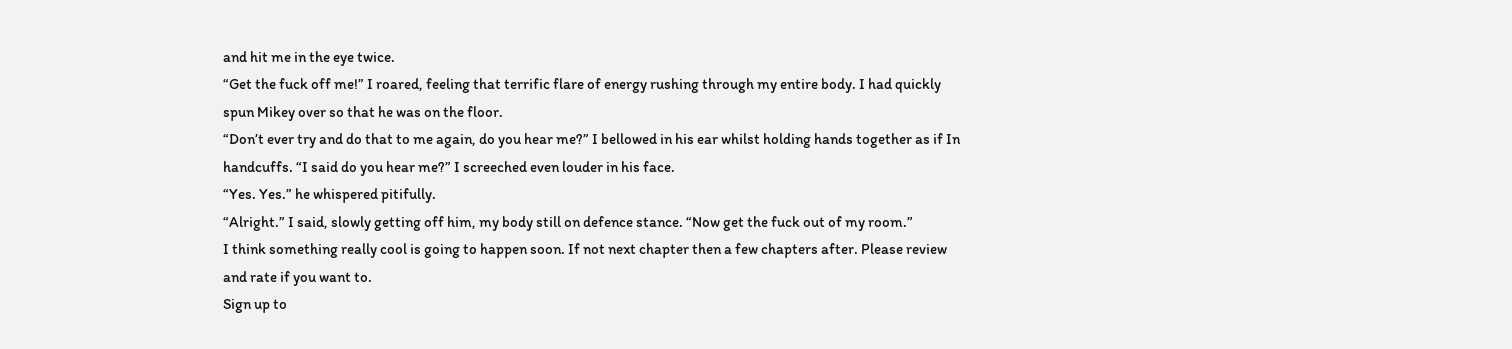and hit me in the eye twice.
“Get the fuck off me!” I roared, feeling that terrific flare of energy rushing through my entire body. I had quickly spun Mikey over so that he was on the floor.
“Don’t ever try and do that to me again, do you hear me?” I bellowed in his ear whilst holding hands together as if In handcuffs. “I said do you hear me?” I screeched even louder in his face.
“Yes. Yes.” he whispered pitifully.
“Alright.” I said, slowly getting off him, my body still on defence stance. “Now get the fuck out of my room.”
I think something really cool is going to happen soon. If not next chapter then a few chapters after. Please review and rate if you want to.
Sign up to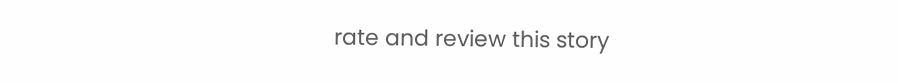rate and review this story